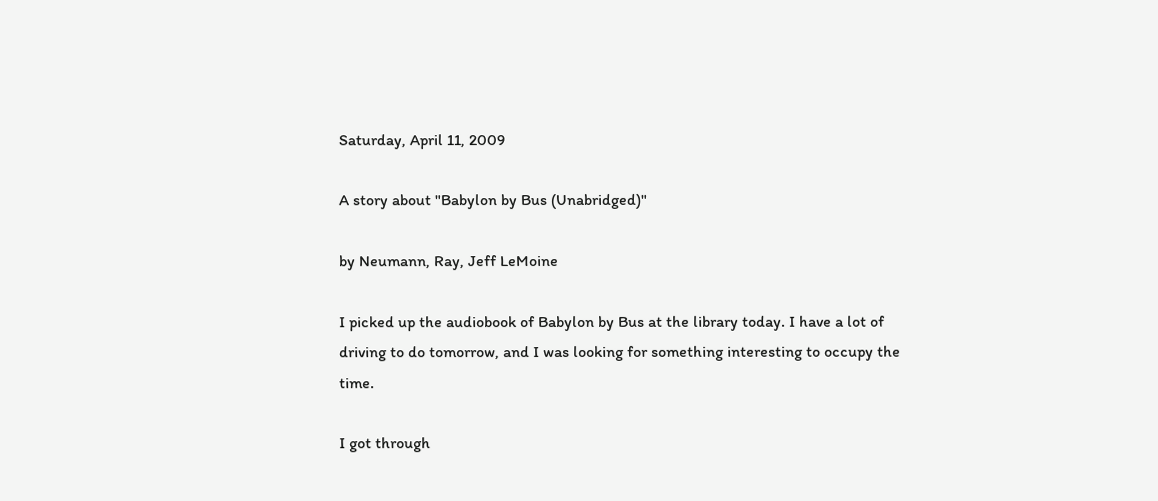Saturday, April 11, 2009

A story about "Babylon by Bus (Unabridged)"

by Neumann, Ray, Jeff LeMoine

I picked up the audiobook of Babylon by Bus at the library today. I have a lot of driving to do tomorrow, and I was looking for something interesting to occupy the time.

I got through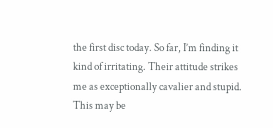the first disc today. So far, I’m finding it kind of irritating. Their attitude strikes me as exceptionally cavalier and stupid. This may be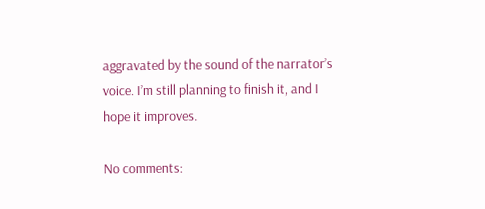aggravated by the sound of the narrator’s voice. I’m still planning to finish it, and I hope it improves.

No comments: